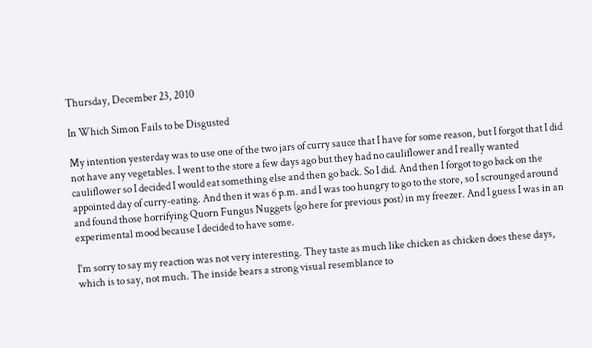Thursday, December 23, 2010

In Which Simon Fails to be Disgusted

My intention yesterday was to use one of the two jars of curry sauce that I have for some reason, but I forgot that I did not have any vegetables. I went to the store a few days ago but they had no cauliflower and I really wanted cauliflower so I decided I would eat something else and then go back. So I did. And then I forgot to go back on the appointed day of curry-eating. And then it was 6 p.m. and I was too hungry to go to the store, so I scrounged around and found those horrifying Quorn Fungus Nuggets (go here for previous post) in my freezer. And I guess I was in an experimental mood because I decided to have some.

I'm sorry to say my reaction was not very interesting. They taste as much like chicken as chicken does these days, which is to say, not much. The inside bears a strong visual resemblance to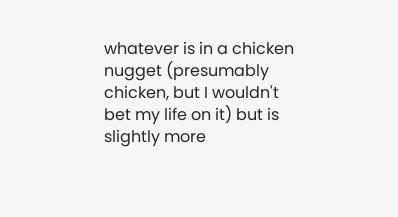whatever is in a chicken nugget (presumably chicken, but I wouldn't bet my life on it) but is slightly more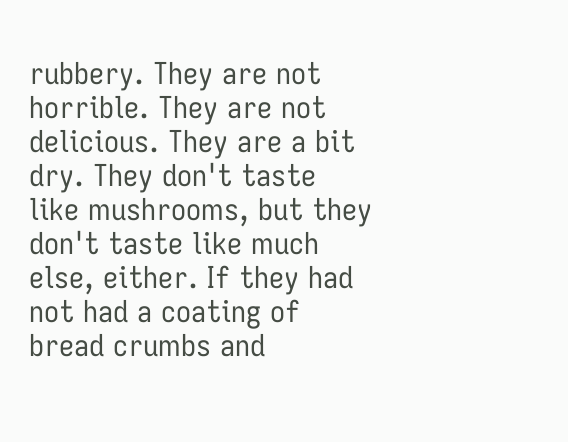rubbery. They are not horrible. They are not delicious. They are a bit dry. They don't taste like mushrooms, but they don't taste like much else, either. If they had not had a coating of bread crumbs and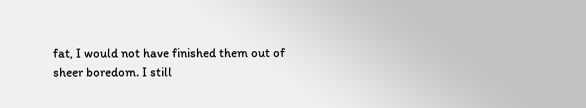fat, I would not have finished them out of sheer boredom. I still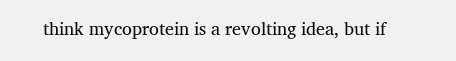think mycoprotein is a revolting idea, but if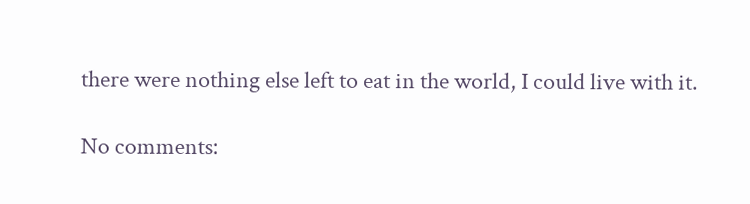there were nothing else left to eat in the world, I could live with it.

No comments: